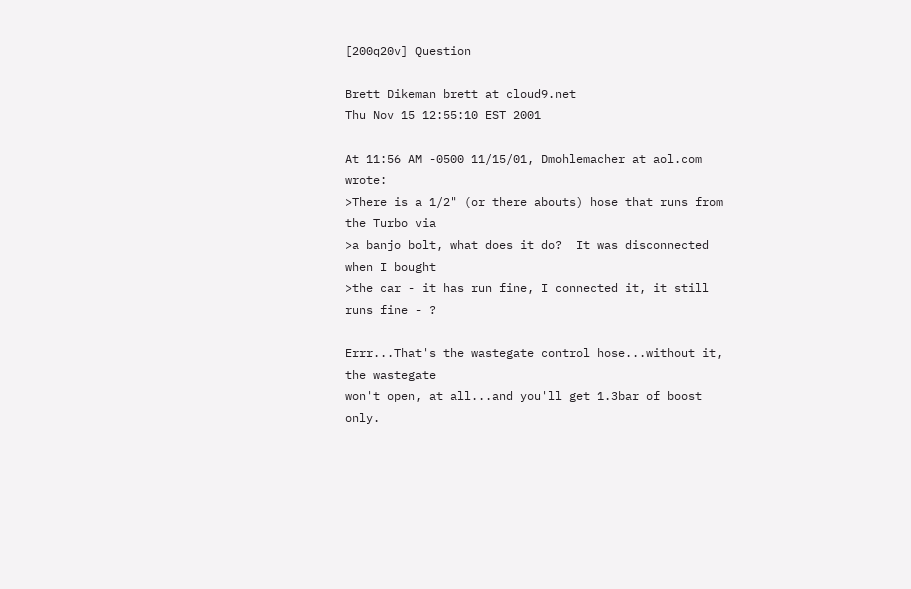[200q20v] Question

Brett Dikeman brett at cloud9.net
Thu Nov 15 12:55:10 EST 2001

At 11:56 AM -0500 11/15/01, Dmohlemacher at aol.com wrote:
>There is a 1/2" (or there abouts) hose that runs from the Turbo via
>a banjo bolt, what does it do?  It was disconnected when I bought
>the car - it has run fine, I connected it, it still runs fine - ?

Errr...That's the wastegate control hose...without it, the wastegate
won't open, at all...and you'll get 1.3bar of boost only.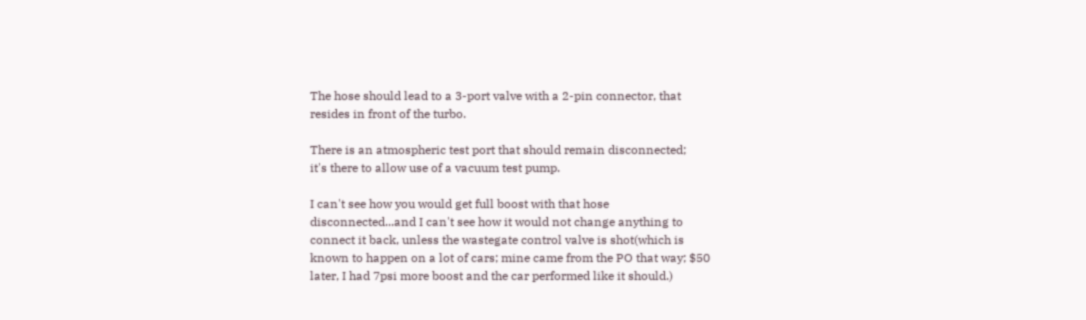The hose should lead to a 3-port valve with a 2-pin connector, that
resides in front of the turbo.

There is an atmospheric test port that should remain disconnected;
it's there to allow use of a vacuum test pump.

I can't see how you would get full boost with that hose
disconnected...and I can't see how it would not change anything to
connect it back, unless the wastegate control valve is shot(which is
known to happen on a lot of cars; mine came from the PO that way; $50
later, I had 7psi more boost and the car performed like it should.)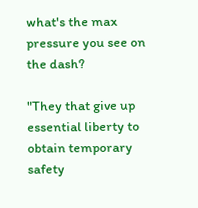what's the max pressure you see on the dash?

"They that give up essential liberty to obtain temporary
safety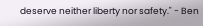deserve neither liberty nor safety." - Ben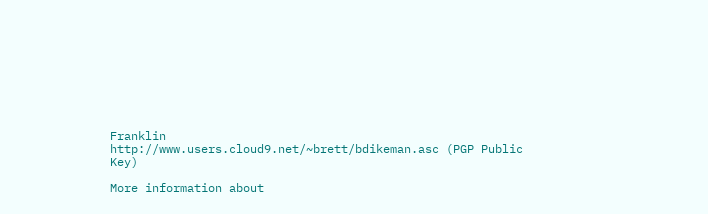Franklin
http://www.users.cloud9.net/~brett/bdikeman.asc (PGP Public Key)

More information about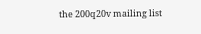the 200q20v mailing list